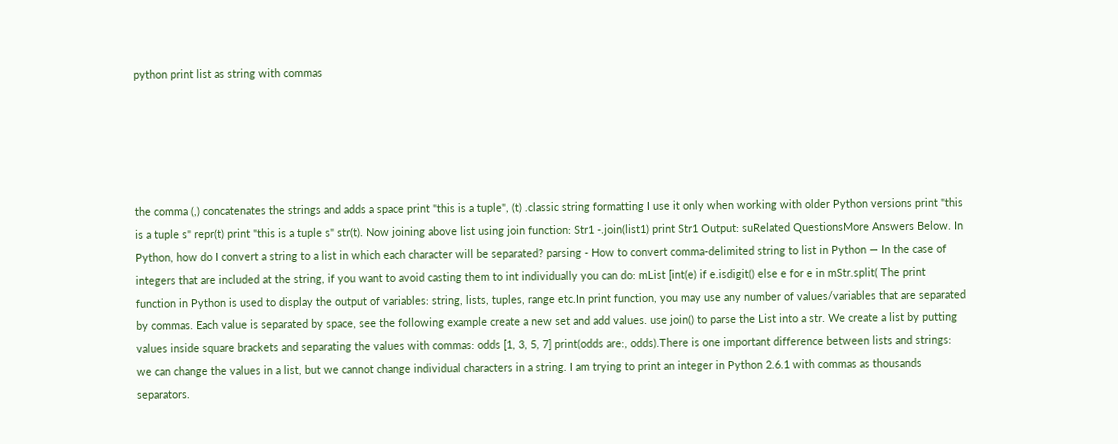python print list as string with commas





the comma (,) concatenates the strings and adds a space print "this is a tuple", (t) .classic string formatting I use it only when working with older Python versions print "this is a tuple s" repr(t) print "this is a tuple s" str(t). Now joining above list using join function: Str1 -.join(list1) print Str1 Output: suRelated QuestionsMore Answers Below. In Python, how do I convert a string to a list in which each character will be separated? parsing - How to convert comma-delimited string to list in Python — In the case of integers that are included at the string, if you want to avoid casting them to int individually you can do: mList [int(e) if e.isdigit() else e for e in mStr.split( The print function in Python is used to display the output of variables: string, lists, tuples, range etc.In print function, you may use any number of values/variables that are separated by commas. Each value is separated by space, see the following example create a new set and add values. use join() to parse the List into a str. We create a list by putting values inside square brackets and separating the values with commas: odds [1, 3, 5, 7] print(odds are:, odds).There is one important difference between lists and strings: we can change the values in a list, but we cannot change individual characters in a string. I am trying to print an integer in Python 2.6.1 with commas as thousands separators.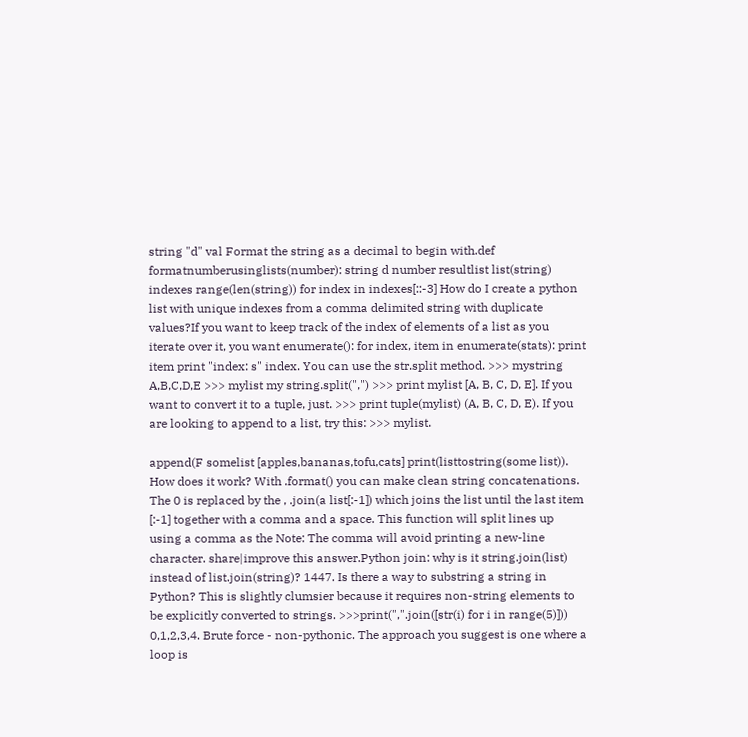string "d" val Format the string as a decimal to begin with.def formatnumberusinglists(number): string d number resultlist list(string) indexes range(len(string)) for index in indexes[::-3] How do I create a python list with unique indexes from a comma delimited string with duplicate values?If you want to keep track of the index of elements of a list as you iterate over it, you want enumerate(): for index, item in enumerate(stats): print item print "index: s" index. You can use the str.split method. >>> mystring A,B,C,D,E >>> mylist my string.split(",") >>> print mylist [A, B, C, D, E]. If you want to convert it to a tuple, just. >>> print tuple(mylist) (A, B, C, D, E). If you are looking to append to a list, try this: >>> mylist.

append(F somelist [apples,bananas,tofu,cats] print(listtostring(some list)). How does it work? With .format() you can make clean string concatenations. The 0 is replaced by the , .join(a list[:-1]) which joins the list until the last item [:-1] together with a comma and a space. This function will split lines up using a comma as the Note: The comma will avoid printing a new-line character. share|improve this answer.Python join: why is it string.join(list) instead of list.join(string)? 1447. Is there a way to substring a string in Python? This is slightly clumsier because it requires non-string elements to be explicitly converted to strings. >>>print(",".join([str(i) for i in range(5)])) 0,1,2,3,4. Brute force - non-pythonic. The approach you suggest is one where a loop is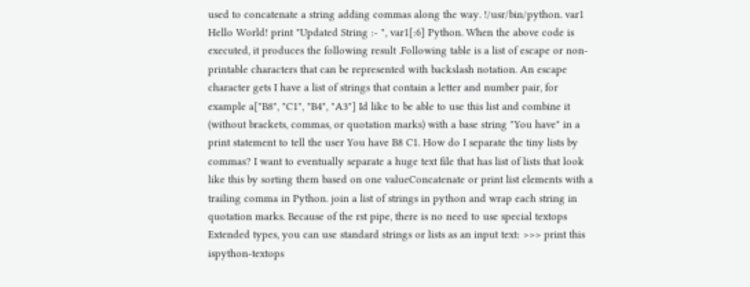used to concatenate a string adding commas along the way. !/usr/bin/python. var1 Hello World! print "Updated String :- ", var1[:6] Python. When the above code is executed, it produces the following result .Following table is a list of escape or non-printable characters that can be represented with backslash notation. An escape character gets I have a list of strings that contain a letter and number pair, for example a["B8", "C1", "B4", "A3"] Id like to be able to use this list and combine it (without brackets, commas, or quotation marks) with a base string "You have" in a print statement to tell the user You have B8 C1. How do I separate the tiny lists by commas? I want to eventually separate a huge text file that has list of lists that look like this by sorting them based on one valueConcatenate or print list elements with a trailing comma in Python. join a list of strings in python and wrap each string in quotation marks. Because of the rst pipe, there is no need to use special textops Extended types, you can use standard strings or lists as an input text: >>> print this ispython-textops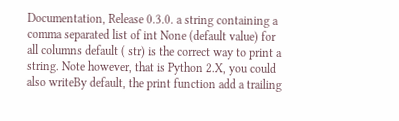Documentation, Release 0.3.0. a string containing a comma separated list of int None (default value) for all columns default ( str) is the correct way to print a string. Note however, that is Python 2.X, you could also writeBy default, the print function add a trailing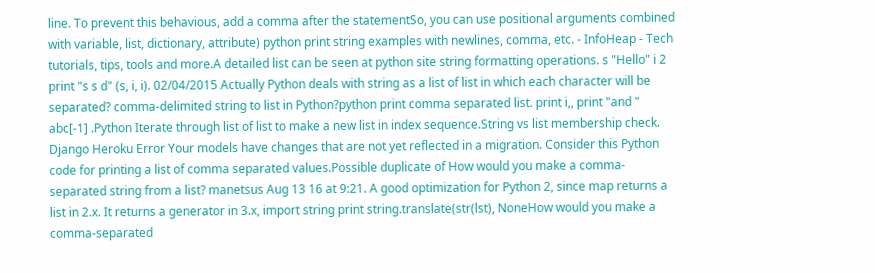line. To prevent this behavious, add a comma after the statementSo, you can use positional arguments combined with variable, list, dictionary, attribute) python print string examples with newlines, comma, etc. - InfoHeap - Tech tutorials, tips, tools and more.A detailed list can be seen at python site string formatting operations. s "Hello" i 2 print "s s d" (s, i, i). 02/04/2015 Actually Python deals with string as a list of list in which each character will be separated? comma-delimited string to list in Python?python print comma separated list. print i,, print "and " abc[-1] .Python Iterate through list of list to make a new list in index sequence.String vs list membership check. Django Heroku Error Your models have changes that are not yet reflected in a migration. Consider this Python code for printing a list of comma separated values.Possible duplicate of How would you make a comma-separated string from a list? manetsus Aug 13 16 at 9:21. A good optimization for Python 2, since map returns a list in 2.x. It returns a generator in 3.x, import string print string.translate(str(lst), NoneHow would you make a comma-separated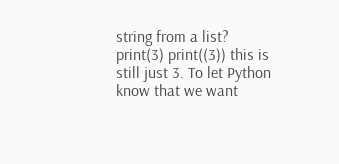string from a list? print(3) print((3)) this is still just 3. To let Python know that we want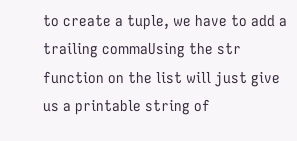to create a tuple, we have to add a trailing commaUsing the str function on the list will just give us a printable string of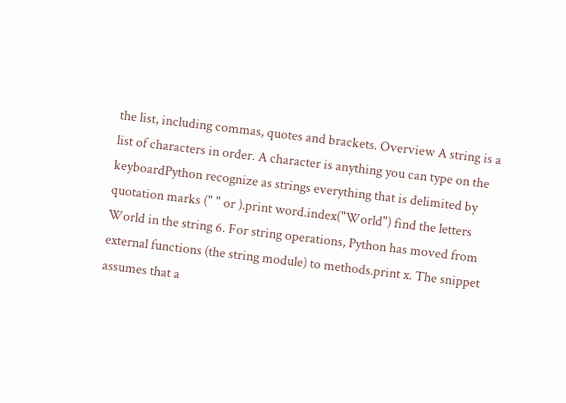the list, including commas, quotes and brackets. Overview A string is a list of characters in order. A character is anything you can type on the keyboardPython recognize as strings everything that is delimited by quotation marks (" " or ).print word.index("World") find the letters World in the string 6. For string operations, Python has moved from external functions (the string module) to methods.print x. The snippet assumes that a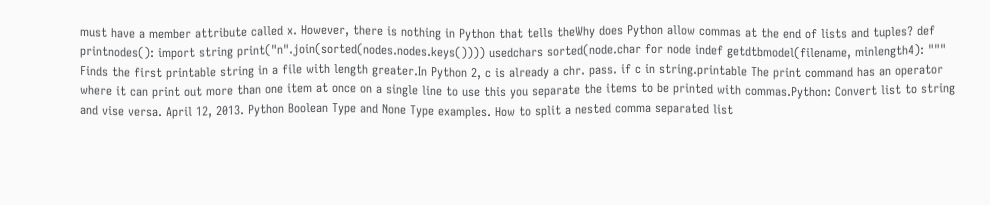must have a member attribute called x. However, there is nothing in Python that tells theWhy does Python allow commas at the end of lists and tuples? def printnodes(): import string print("n".join(sorted(nodes.nodes.keys()))) usedchars sorted(node.char for node indef getdtbmodel(filename, minlength4): """ Finds the first printable string in a file with length greater.In Python 2, c is already a chr. pass. if c in string.printable The print command has an operator where it can print out more than one item at once on a single line to use this you separate the items to be printed with commas.Python: Convert list to string and vise versa. April 12, 2013. Python Boolean Type and None Type examples. How to split a nested comma separated list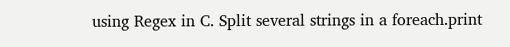using Regex in C. Split several strings in a foreach.print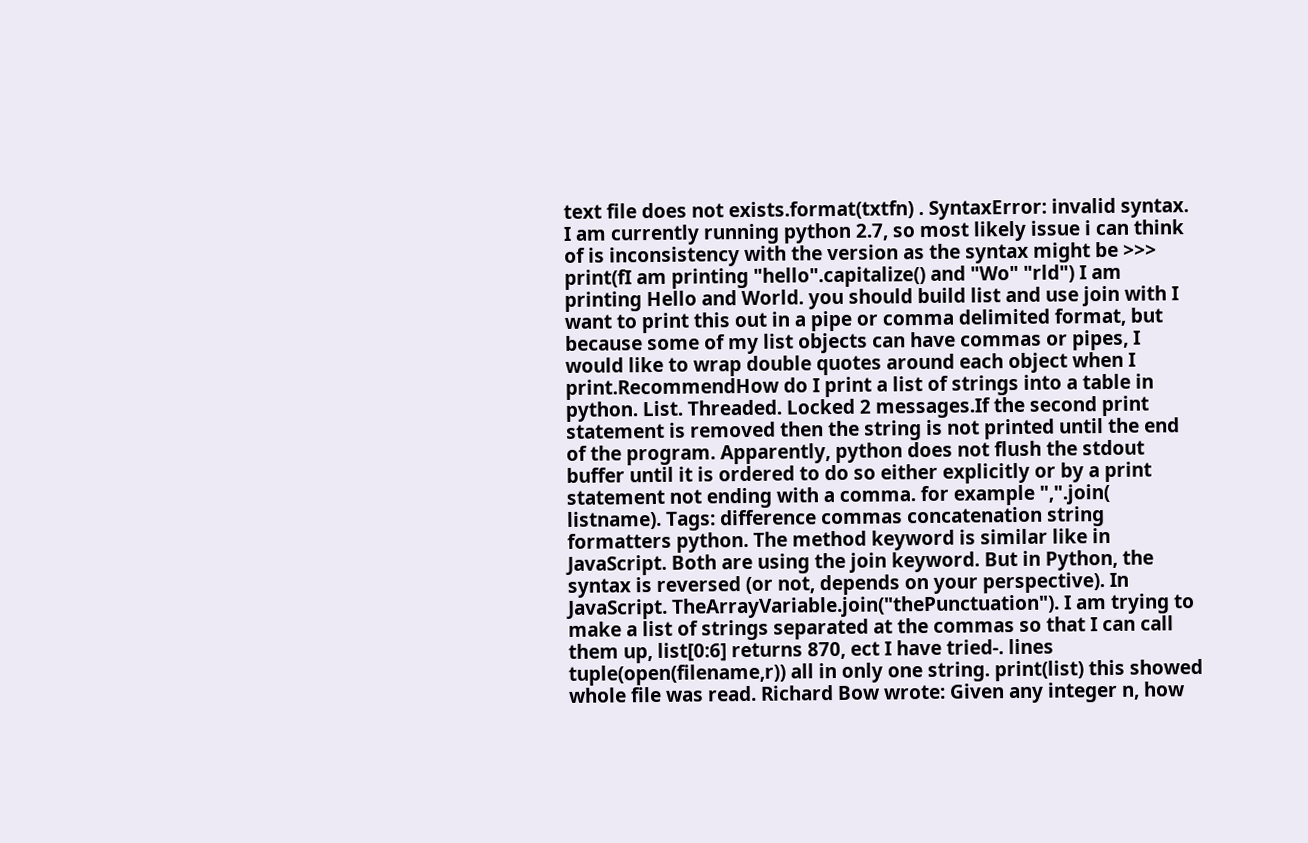text file does not exists.format(txtfn) . SyntaxError: invalid syntax. I am currently running python 2.7, so most likely issue i can think of is inconsistency with the version as the syntax might be >>> print(fI am printing "hello".capitalize() and "Wo" "rld") I am printing Hello and World. you should build list and use join with I want to print this out in a pipe or comma delimited format, but because some of my list objects can have commas or pipes, I would like to wrap double quotes around each object when I print.RecommendHow do I print a list of strings into a table in python. List. Threaded. Locked 2 messages.If the second print statement is removed then the string is not printed until the end of the program. Apparently, python does not flush the stdout buffer until it is ordered to do so either explicitly or by a print statement not ending with a comma. for example ",".join( listname). Tags: difference commas concatenation string formatters python. The method keyword is similar like in JavaScript. Both are using the join keyword. But in Python, the syntax is reversed (or not, depends on your perspective). In JavaScript. TheArrayVariable.join("thePunctuation"). I am trying to make a list of strings separated at the commas so that I can call them up, list[0:6] returns 870, ect I have tried-. lines tuple(open(filename,r)) all in only one string. print(list) this showed whole file was read. Richard Bow wrote: Given any integer n, how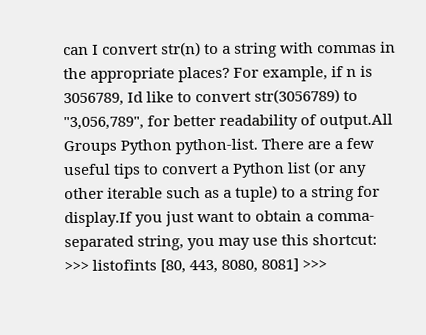can I convert str(n) to a string with commas in the appropriate places? For example, if n is 3056789, Id like to convert str(3056789) to "3,056,789", for better readability of output.All Groups Python python-list. There are a few useful tips to convert a Python list (or any other iterable such as a tuple) to a string for display.If you just want to obtain a comma-separated string, you may use this shortcut: >>> listofints [80, 443, 8080, 8081] >>>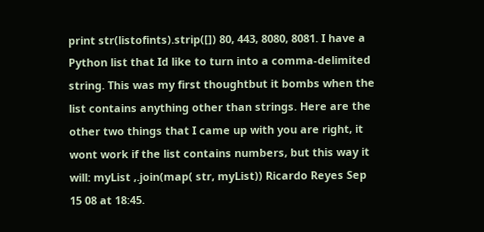print str(listofints).strip([]) 80, 443, 8080, 8081. I have a Python list that Id like to turn into a comma-delimited string. This was my first thoughtbut it bombs when the list contains anything other than strings. Here are the other two things that I came up with you are right, it wont work if the list contains numbers, but this way it will: myList ,.join(map( str, myList)) Ricardo Reyes Sep 15 08 at 18:45.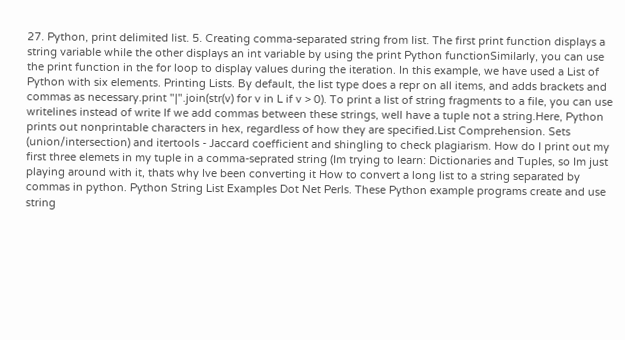27. Python, print delimited list. 5. Creating comma-separated string from list. The first print function displays a string variable while the other displays an int variable by using the print Python functionSimilarly, you can use the print function in the for loop to display values during the iteration. In this example, we have used a List of Python with six elements. Printing Lists. By default, the list type does a repr on all items, and adds brackets and commas as necessary.print "|".join(str(v) for v in L if v > 0). To print a list of string fragments to a file, you can use writelines instead of write If we add commas between these strings, well have a tuple not a string.Here, Python prints out nonprintable characters in hex, regardless of how they are specified.List Comprehension. Sets (union/intersection) and itertools - Jaccard coefficient and shingling to check plagiarism. How do I print out my first three elemets in my tuple in a comma-seprated string (Im trying to learn: Dictionaries and Tuples, so Im just playing around with it, thats why Ive been converting it How to convert a long list to a string separated by commas in python. Python String List Examples Dot Net Perls. These Python example programs create and use string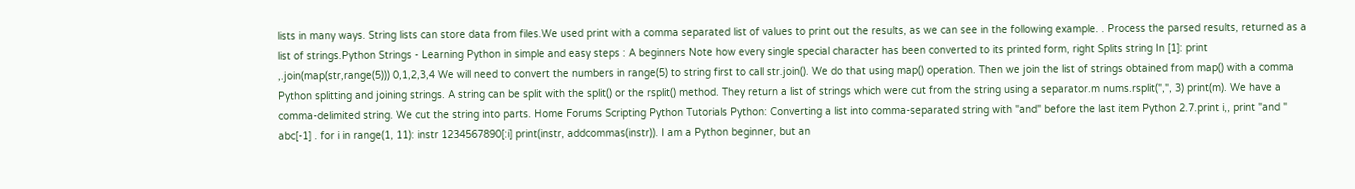lists in many ways. String lists can store data from files.We used print with a comma separated list of values to print out the results, as we can see in the following example. . Process the parsed results, returned as a list of strings.Python Strings - Learning Python in simple and easy steps : A beginners Note how every single special character has been converted to its printed form, right Splits string In [1]: print ,.join(map(str,range(5))) 0,1,2,3,4 We will need to convert the numbers in range(5) to string first to call str.join(). We do that using map() operation. Then we join the list of strings obtained from map() with a comma Python splitting and joining strings. A string can be split with the split() or the rsplit() method. They return a list of strings which were cut from the string using a separator.m nums.rsplit(",", 3) print(m). We have a comma-delimited string. We cut the string into parts. Home Forums Scripting Python Tutorials Python: Converting a list into comma-separated string with "and" before the last item Python 2.7.print i,, print "and " abc[-1] . for i in range(1, 11): instr 1234567890[:i] print(instr, addcommas(instr)). I am a Python beginner, but an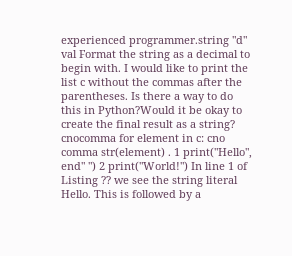experienced programmer.string "d" val Format the string as a decimal to begin with. I would like to print the list c without the commas after the parentheses. Is there a way to do this in Python?Would it be okay to create the final result as a string? cnocomma for element in c: cno comma str(element) . 1 print("Hello", end" ") 2 print("World!") In line 1 of Listing ?? we see the string literal Hello. This is followed by a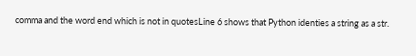comma and the word end which is not in quotesLine 6 shows that Python identies a string as a str.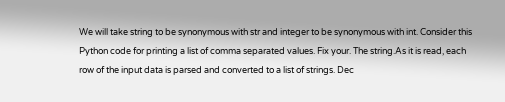We will take string to be synonymous with str and integer to be synonymous with int. Consider this Python code for printing a list of comma separated values. Fix your. The string.As it is read, each row of the input data is parsed and converted to a list of strings. Dec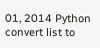01, 2014 Python convert list to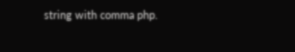string with comma php.